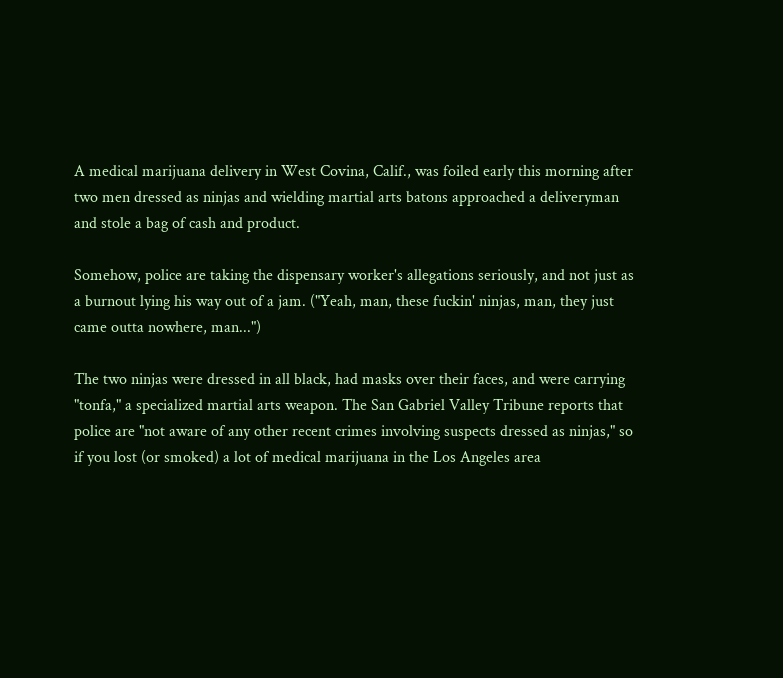A medical marijuana delivery in West Covina, Calif., was foiled early this morning after two men dressed as ninjas and wielding martial arts batons approached a deliveryman and stole a bag of cash and product.

Somehow, police are taking the dispensary worker's allegations seriously, and not just as a burnout lying his way out of a jam. ("Yeah, man, these fuckin' ninjas, man, they just came outta nowhere, man...")

The two ninjas were dressed in all black, had masks over their faces, and were carrying "tonfa," a specialized martial arts weapon. The San Gabriel Valley Tribune reports that police are "not aware of any other recent crimes involving suspects dressed as ninjas," so if you lost (or smoked) a lot of medical marijuana in the Los Angeles area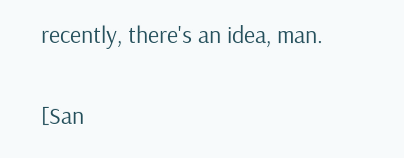recently, there's an idea, man.

[San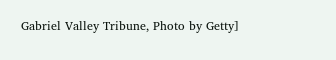Gabriel Valley Tribune, Photo by Getty]